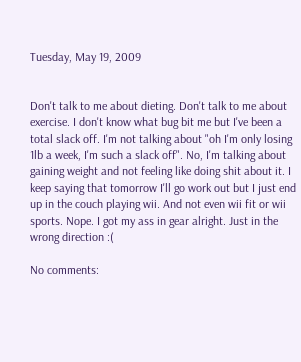Tuesday, May 19, 2009


Don't talk to me about dieting. Don't talk to me about exercise. I don't know what bug bit me but I've been a total slack off. I'm not talking about "oh I'm only losing 1lb a week, I'm such a slack off". No, I'm talking about gaining weight and not feeling like doing shit about it. I keep saying that tomorrow I'll go work out but I just end up in the couch playing wii. And not even wii fit or wii sports. Nope. I got my ass in gear alright. Just in the wrong direction :(

No comments: